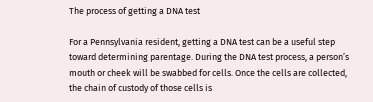The process of getting a DNA test

For a Pennsylvania resident, getting a DNA test can be a useful step toward determining parentage. During the DNA test process, a person’s mouth or cheek will be swabbed for cells. Once the cells are collected, the chain of custody of those cells is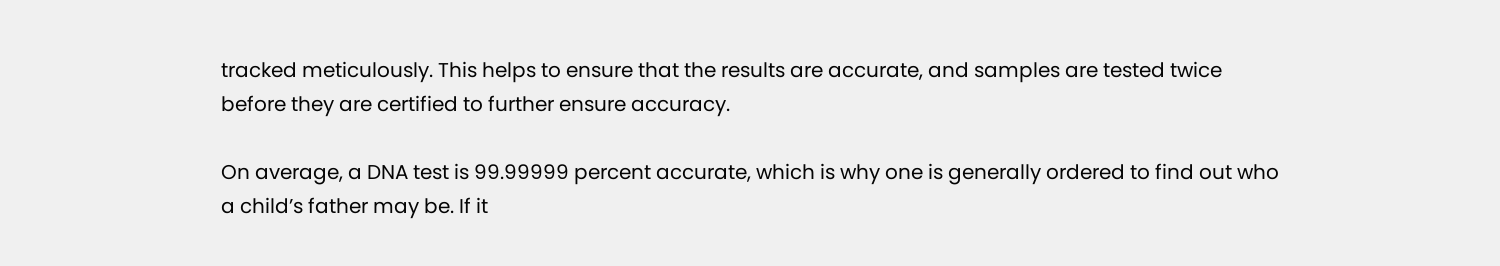tracked meticulously. This helps to ensure that the results are accurate, and samples are tested twice before they are certified to further ensure accuracy.

On average, a DNA test is 99.99999 percent accurate, which is why one is generally ordered to find out who a child’s father may be. If it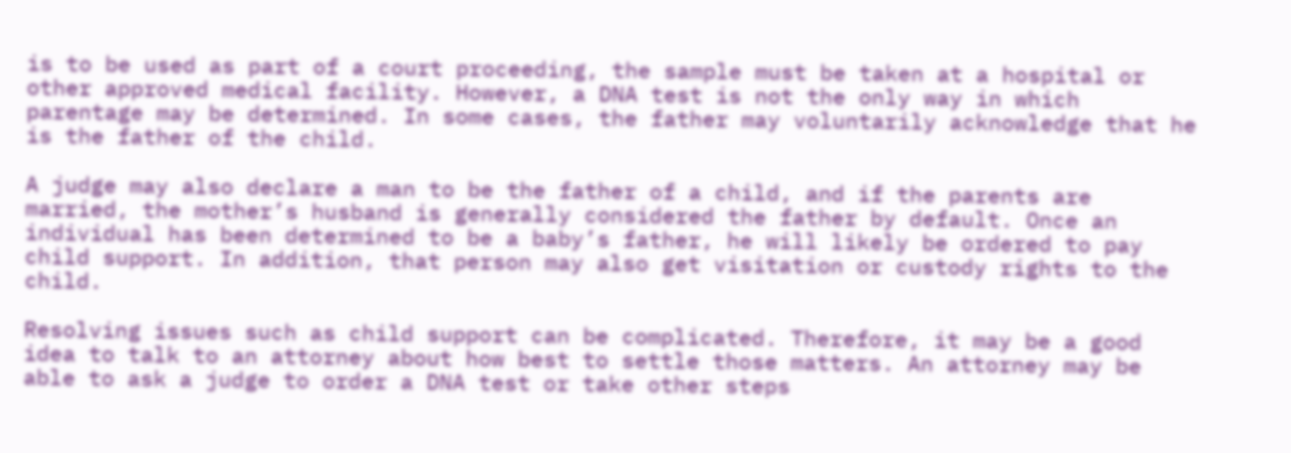is to be used as part of a court proceeding, the sample must be taken at a hospital or other approved medical facility. However, a DNA test is not the only way in which parentage may be determined. In some cases, the father may voluntarily acknowledge that he is the father of the child.

A judge may also declare a man to be the father of a child, and if the parents are married, the mother’s husband is generally considered the father by default. Once an individual has been determined to be a baby’s father, he will likely be ordered to pay child support. In addition, that person may also get visitation or custody rights to the child.

Resolving issues such as child support can be complicated. Therefore, it may be a good idea to talk to an attorney about how best to settle those matters. An attorney may be able to ask a judge to order a DNA test or take other steps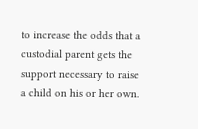to increase the odds that a custodial parent gets the support necessary to raise a child on his or her own.